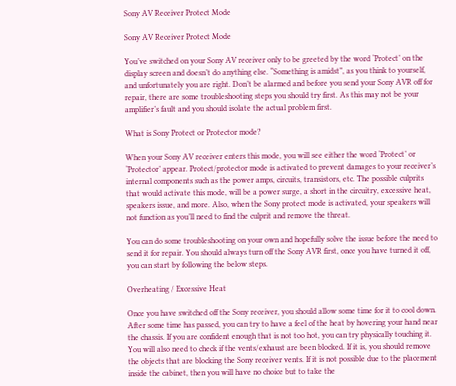Sony AV Receiver Protect Mode

Sony AV Receiver Protect Mode

You’ve switched on your Sony AV receiver only to be greeted by the word ‘Protect’ on the display screen and doesn’t do anything else. “Something is amidst”, as you think to yourself, and unfortunately you are right. Don’t be alarmed and before you send your Sony AVR off for repair, there are some troubleshooting steps you should try first. As this may not be your amplifier’s fault and you should isolate the actual problem first.

What is Sony Protect or Protector mode?

When your Sony AV receiver enters this mode, you will see either the word ‘Protect’ or ‘Protector’ appear. Protect/protector mode is activated to prevent damages to your receiver’s internal components such as the power amps, circuits, transistors, etc. The possible culprits that would activate this mode, will be a power surge, a short in the circuitry, excessive heat, speakers issue, and more. Also, when the Sony protect mode is activated, your speakers will not function as you’ll need to find the culprit and remove the threat.

You can do some troubleshooting on your own and hopefully solve the issue before the need to send it for repair. You should always turn off the Sony AVR first, once you have turned it off, you can start by following the below steps.

Overheating / Excessive Heat

Once you have switched off the Sony receiver, you should allow some time for it to cool down. After some time has passed, you can try to have a feel of the heat by hovering your hand near the chassis. If you are confident enough that is not too hot, you can try physically touching it. You will also need to check if the vents/exhaust are been blocked. If it is, you should remove the objects that are blocking the Sony receiver vents. If it is not possible due to the placement inside the cabinet, then you will have no choice but to take the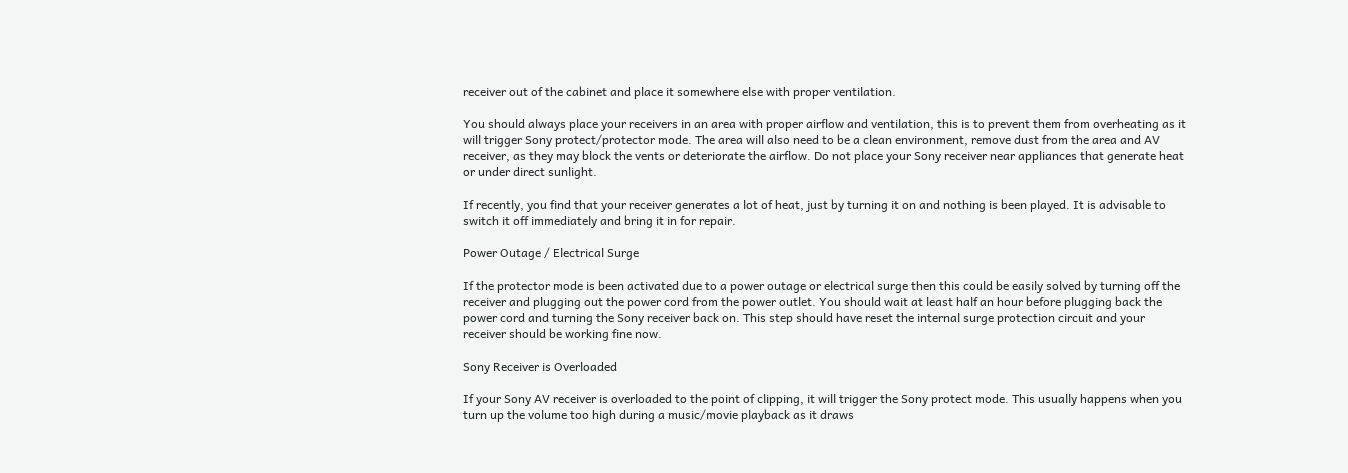receiver out of the cabinet and place it somewhere else with proper ventilation.

You should always place your receivers in an area with proper airflow and ventilation, this is to prevent them from overheating as it will trigger Sony protect/protector mode. The area will also need to be a clean environment, remove dust from the area and AV receiver, as they may block the vents or deteriorate the airflow. Do not place your Sony receiver near appliances that generate heat or under direct sunlight.

If recently, you find that your receiver generates a lot of heat, just by turning it on and nothing is been played. It is advisable to switch it off immediately and bring it in for repair.

Power Outage / Electrical Surge

If the protector mode is been activated due to a power outage or electrical surge then this could be easily solved by turning off the receiver and plugging out the power cord from the power outlet. You should wait at least half an hour before plugging back the power cord and turning the Sony receiver back on. This step should have reset the internal surge protection circuit and your receiver should be working fine now.

Sony Receiver is Overloaded

If your Sony AV receiver is overloaded to the point of clipping, it will trigger the Sony protect mode. This usually happens when you turn up the volume too high during a music/movie playback as it draws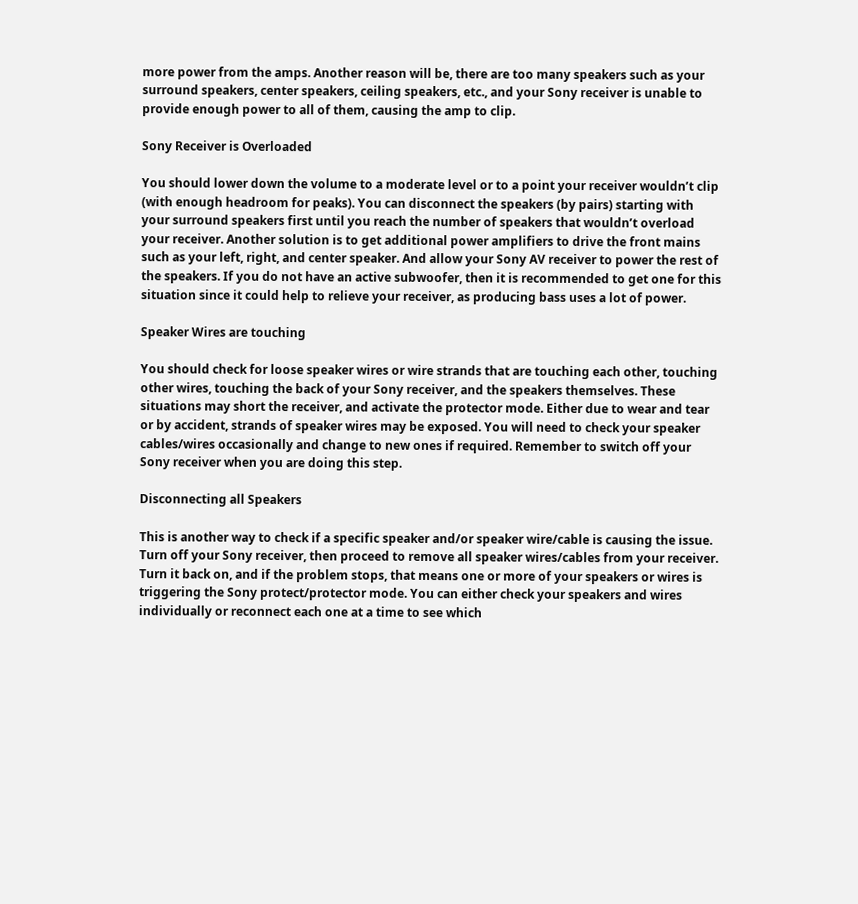more power from the amps. Another reason will be, there are too many speakers such as your surround speakers, center speakers, ceiling speakers, etc., and your Sony receiver is unable to provide enough power to all of them, causing the amp to clip.

Sony Receiver is Overloaded

You should lower down the volume to a moderate level or to a point your receiver wouldn’t clip (with enough headroom for peaks). You can disconnect the speakers (by pairs) starting with your surround speakers first until you reach the number of speakers that wouldn’t overload your receiver. Another solution is to get additional power amplifiers to drive the front mains such as your left, right, and center speaker. And allow your Sony AV receiver to power the rest of the speakers. If you do not have an active subwoofer, then it is recommended to get one for this situation since it could help to relieve your receiver, as producing bass uses a lot of power.

Speaker Wires are touching

You should check for loose speaker wires or wire strands that are touching each other, touching other wires, touching the back of your Sony receiver, and the speakers themselves. These situations may short the receiver, and activate the protector mode. Either due to wear and tear or by accident, strands of speaker wires may be exposed. You will need to check your speaker cables/wires occasionally and change to new ones if required. Remember to switch off your Sony receiver when you are doing this step.

Disconnecting all Speakers

This is another way to check if a specific speaker and/or speaker wire/cable is causing the issue. Turn off your Sony receiver, then proceed to remove all speaker wires/cables from your receiver. Turn it back on, and if the problem stops, that means one or more of your speakers or wires is triggering the Sony protect/protector mode. You can either check your speakers and wires individually or reconnect each one at a time to see which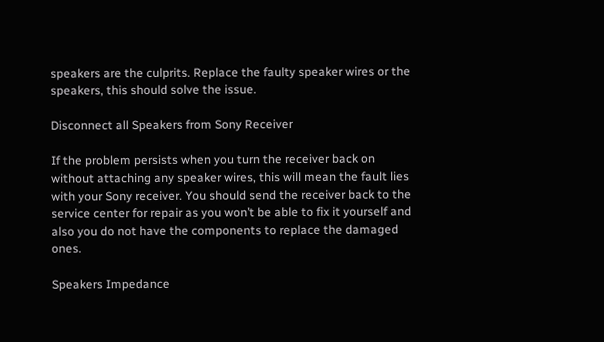speakers are the culprits. Replace the faulty speaker wires or the speakers, this should solve the issue.

Disconnect all Speakers from Sony Receiver

If the problem persists when you turn the receiver back on without attaching any speaker wires, this will mean the fault lies with your Sony receiver. You should send the receiver back to the service center for repair as you won’t be able to fix it yourself and also you do not have the components to replace the damaged ones.

Speakers Impedance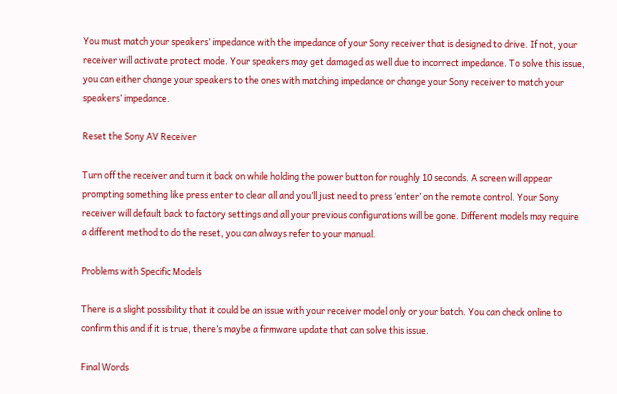You must match your speakers’ impedance with the impedance of your Sony receiver that is designed to drive. If not, your receiver will activate protect mode. Your speakers may get damaged as well due to incorrect impedance. To solve this issue, you can either change your speakers to the ones with matching impedance or change your Sony receiver to match your speakers’ impedance.

Reset the Sony AV Receiver

Turn off the receiver and turn it back on while holding the power button for roughly 10 seconds. A screen will appear prompting something like press enter to clear all and you’ll just need to press ‘enter’ on the remote control. Your Sony receiver will default back to factory settings and all your previous configurations will be gone. Different models may require a different method to do the reset, you can always refer to your manual.

Problems with Specific Models

There is a slight possibility that it could be an issue with your receiver model only or your batch. You can check online to confirm this and if it is true, there’s maybe a firmware update that can solve this issue.

Final Words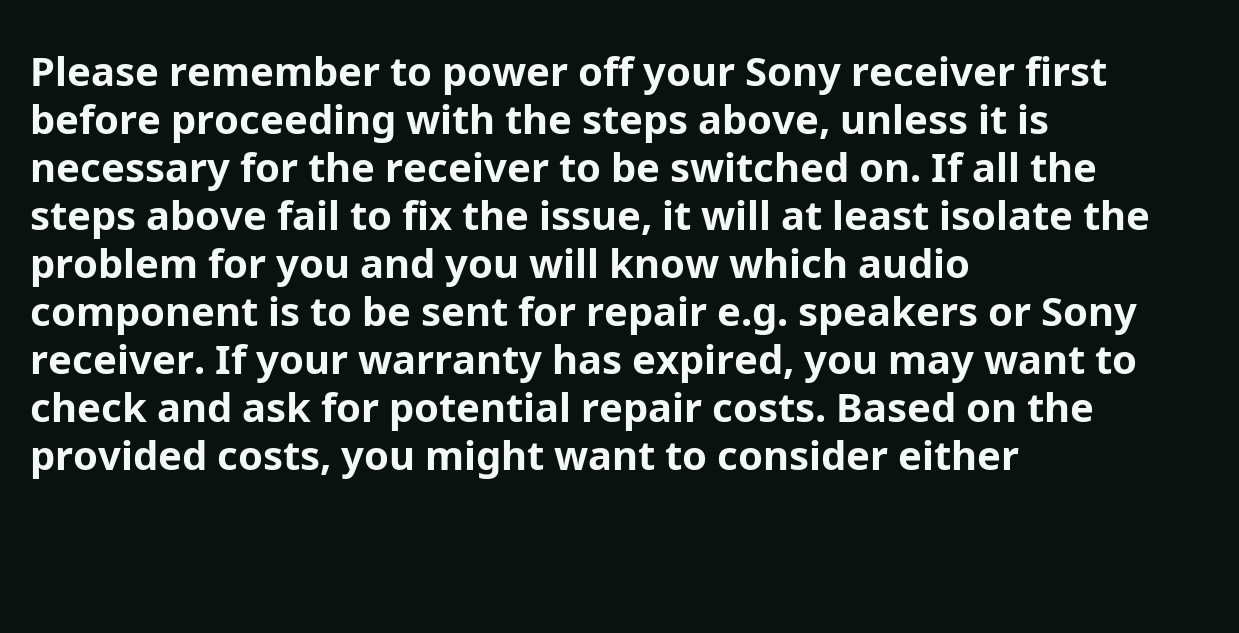Please remember to power off your Sony receiver first before proceeding with the steps above, unless it is necessary for the receiver to be switched on. If all the steps above fail to fix the issue, it will at least isolate the problem for you and you will know which audio component is to be sent for repair e.g. speakers or Sony receiver. If your warranty has expired, you may want to check and ask for potential repair costs. Based on the provided costs, you might want to consider either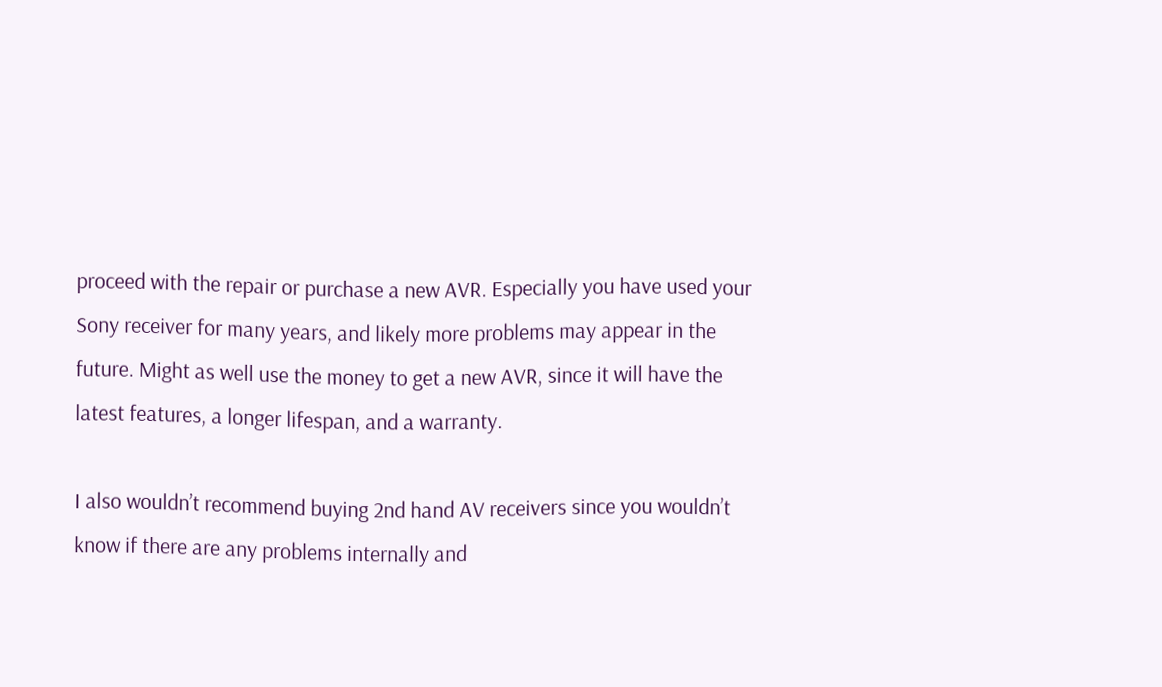proceed with the repair or purchase a new AVR. Especially you have used your Sony receiver for many years, and likely more problems may appear in the future. Might as well use the money to get a new AVR, since it will have the latest features, a longer lifespan, and a warranty.

I also wouldn’t recommend buying 2nd hand AV receivers since you wouldn’t know if there are any problems internally and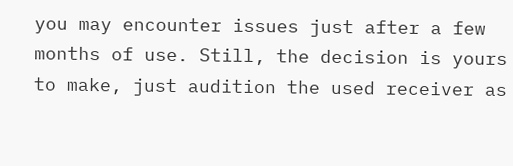you may encounter issues just after a few months of use. Still, the decision is yours to make, just audition the used receiver as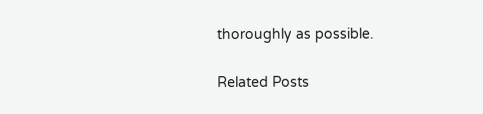thoroughly as possible.

Related Posts